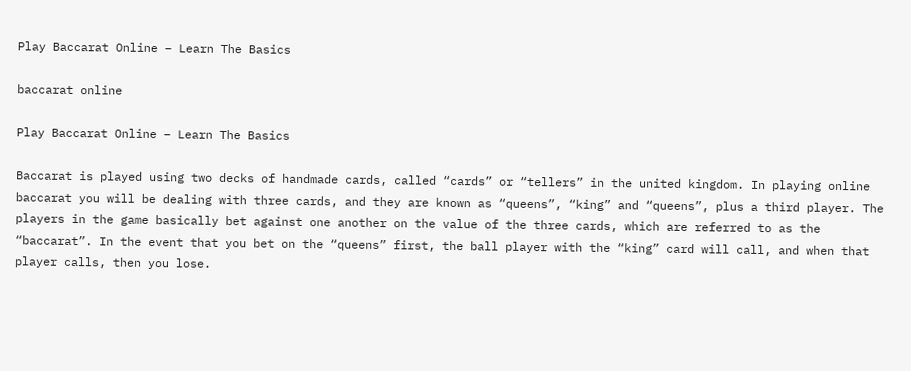Play Baccarat Online – Learn The Basics

baccarat online

Play Baccarat Online – Learn The Basics

Baccarat is played using two decks of handmade cards, called “cards” or “tellers” in the united kingdom. In playing online baccarat you will be dealing with three cards, and they are known as “queens”, “king” and “queens”, plus a third player. The players in the game basically bet against one another on the value of the three cards, which are referred to as the “baccarat”. In the event that you bet on the “queens” first, the ball player with the “king” card will call, and when that player calls, then you lose.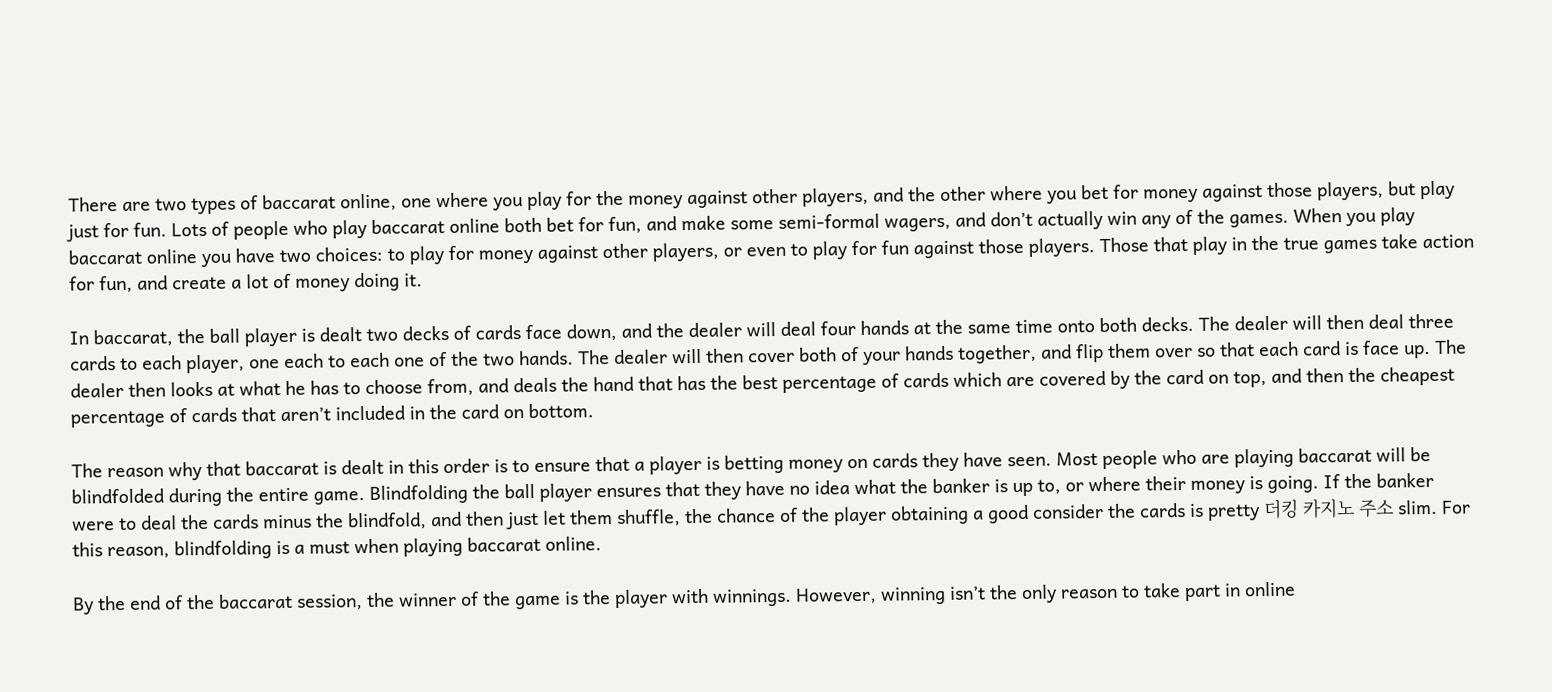There are two types of baccarat online, one where you play for the money against other players, and the other where you bet for money against those players, but play just for fun. Lots of people who play baccarat online both bet for fun, and make some semi-formal wagers, and don’t actually win any of the games. When you play baccarat online you have two choices: to play for money against other players, or even to play for fun against those players. Those that play in the true games take action for fun, and create a lot of money doing it.

In baccarat, the ball player is dealt two decks of cards face down, and the dealer will deal four hands at the same time onto both decks. The dealer will then deal three cards to each player, one each to each one of the two hands. The dealer will then cover both of your hands together, and flip them over so that each card is face up. The dealer then looks at what he has to choose from, and deals the hand that has the best percentage of cards which are covered by the card on top, and then the cheapest percentage of cards that aren’t included in the card on bottom.

The reason why that baccarat is dealt in this order is to ensure that a player is betting money on cards they have seen. Most people who are playing baccarat will be blindfolded during the entire game. Blindfolding the ball player ensures that they have no idea what the banker is up to, or where their money is going. If the banker were to deal the cards minus the blindfold, and then just let them shuffle, the chance of the player obtaining a good consider the cards is pretty 더킹 카지노 주소 slim. For this reason, blindfolding is a must when playing baccarat online.

By the end of the baccarat session, the winner of the game is the player with winnings. However, winning isn’t the only reason to take part in online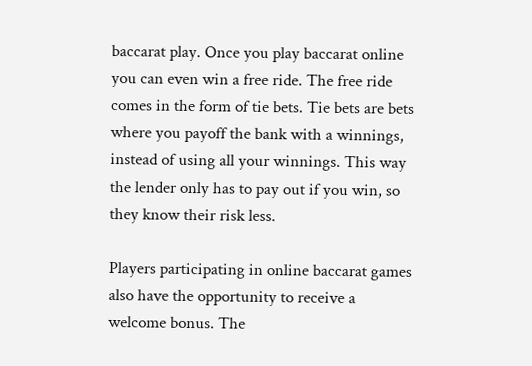baccarat play. Once you play baccarat online you can even win a free ride. The free ride comes in the form of tie bets. Tie bets are bets where you payoff the bank with a winnings, instead of using all your winnings. This way the lender only has to pay out if you win, so they know their risk less.

Players participating in online baccarat games also have the opportunity to receive a welcome bonus. The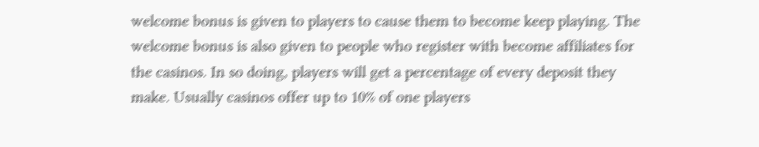welcome bonus is given to players to cause them to become keep playing. The welcome bonus is also given to people who register with become affiliates for the casinos. In so doing, players will get a percentage of every deposit they make. Usually casinos offer up to 10% of one players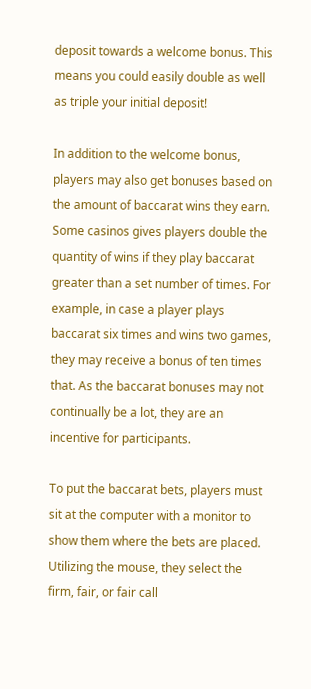deposit towards a welcome bonus. This means you could easily double as well as triple your initial deposit!

In addition to the welcome bonus, players may also get bonuses based on the amount of baccarat wins they earn. Some casinos gives players double the quantity of wins if they play baccarat greater than a set number of times. For example, in case a player plays baccarat six times and wins two games, they may receive a bonus of ten times that. As the baccarat bonuses may not continually be a lot, they are an incentive for participants.

To put the baccarat bets, players must sit at the computer with a monitor to show them where the bets are placed. Utilizing the mouse, they select the firm, fair, or fair call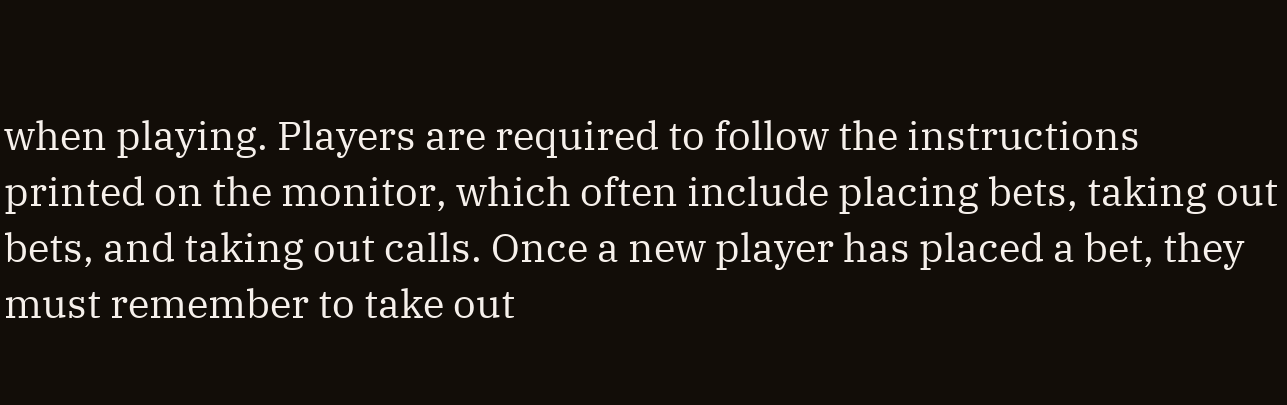when playing. Players are required to follow the instructions printed on the monitor, which often include placing bets, taking out bets, and taking out calls. Once a new player has placed a bet, they must remember to take out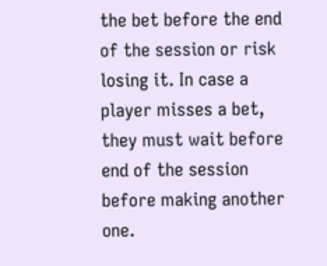the bet before the end of the session or risk losing it. In case a player misses a bet, they must wait before end of the session before making another one.